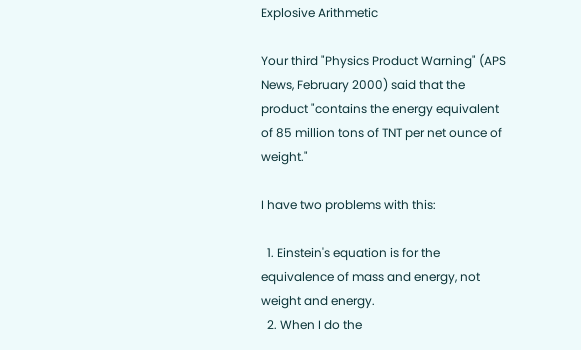Explosive Arithmetic

Your third "Physics Product Warning" (APS News, February 2000) said that the product "contains the energy equivalent of 85 million tons of TNT per net ounce of weight."

I have two problems with this:

  1. Einstein's equation is for the equivalence of mass and energy, not weight and energy.
  2. When I do the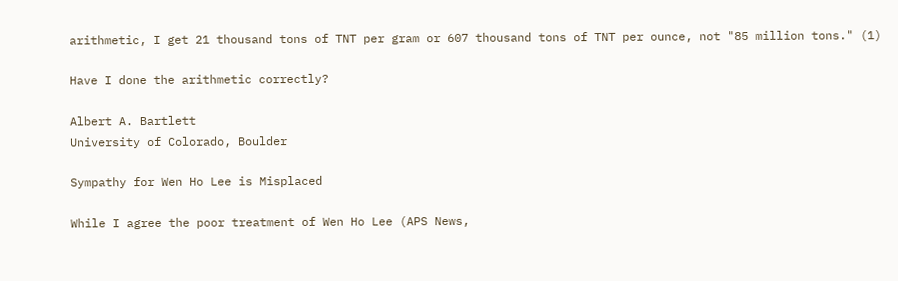arithmetic, I get 21 thousand tons of TNT per gram or 607 thousand tons of TNT per ounce, not "85 million tons." (1)

Have I done the arithmetic correctly?

Albert A. Bartlett
University of Colorado, Boulder

Sympathy for Wen Ho Lee is Misplaced

While I agree the poor treatment of Wen Ho Lee (APS News,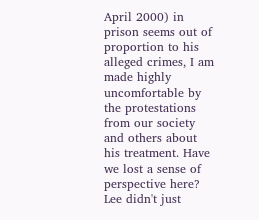April 2000) in prison seems out of proportion to his alleged crimes, I am made highly uncomfortable by the protestations from our society and others about his treatment. Have we lost a sense of perspective here? Lee didn't just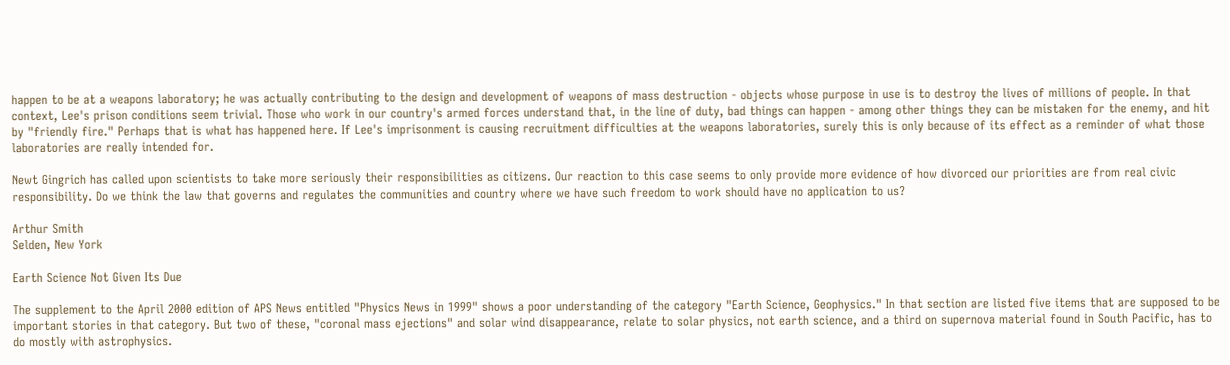happen to be at a weapons laboratory; he was actually contributing to the design and development of weapons of mass destruction - objects whose purpose in use is to destroy the lives of millions of people. In that context, Lee's prison conditions seem trivial. Those who work in our country's armed forces understand that, in the line of duty, bad things can happen - among other things they can be mistaken for the enemy, and hit by "friendly fire." Perhaps that is what has happened here. If Lee's imprisonment is causing recruitment difficulties at the weapons laboratories, surely this is only because of its effect as a reminder of what those laboratories are really intended for.

Newt Gingrich has called upon scientists to take more seriously their responsibilities as citizens. Our reaction to this case seems to only provide more evidence of how divorced our priorities are from real civic responsibility. Do we think the law that governs and regulates the communities and country where we have such freedom to work should have no application to us?

Arthur Smith
Selden, New York

Earth Science Not Given Its Due

The supplement to the April 2000 edition of APS News entitled "Physics News in 1999" shows a poor understanding of the category "Earth Science, Geophysics." In that section are listed five items that are supposed to be important stories in that category. But two of these, "coronal mass ejections" and solar wind disappearance, relate to solar physics, not earth science, and a third on supernova material found in South Pacific, has to do mostly with astrophysics.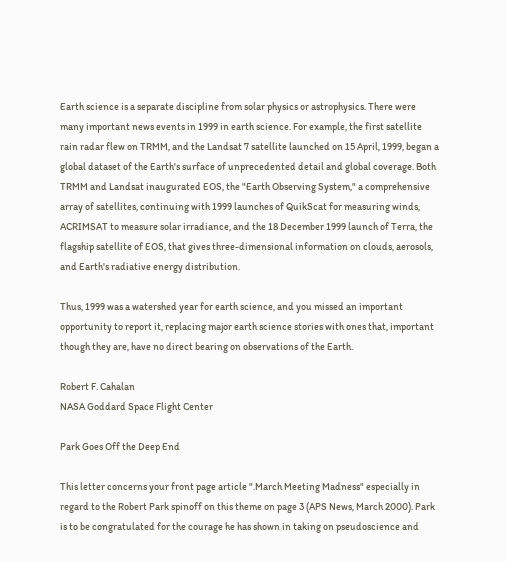Earth science is a separate discipline from solar physics or astrophysics. There were many important news events in 1999 in earth science. For example, the first satellite rain radar flew on TRMM, and the Landsat 7 satellite launched on 15 April, 1999, began a global dataset of the Earth's surface of unprecedented detail and global coverage. Both TRMM and Landsat inaugurated EOS, the "Earth Observing System," a comprehensive array of satellites, continuing with 1999 launches of QuikScat for measuring winds, ACRIMSAT to measure solar irradiance, and the 18 December 1999 launch of Terra, the flagship satellite of EOS, that gives three-dimensional information on clouds, aerosols, and Earth's radiative energy distribution.

Thus, 1999 was a watershed year for earth science, and you missed an important opportunity to report it, replacing major earth science stories with ones that, important though they are, have no direct bearing on observations of the Earth.

Robert F. Cahalan
NASA Goddard Space Flight Center

Park Goes Off the Deep End

This letter concerns your front page article ".March Meeting Madness" especially in regard to the Robert Park spinoff on this theme on page 3 (APS News, March 2000). Park is to be congratulated for the courage he has shown in taking on pseudoscience and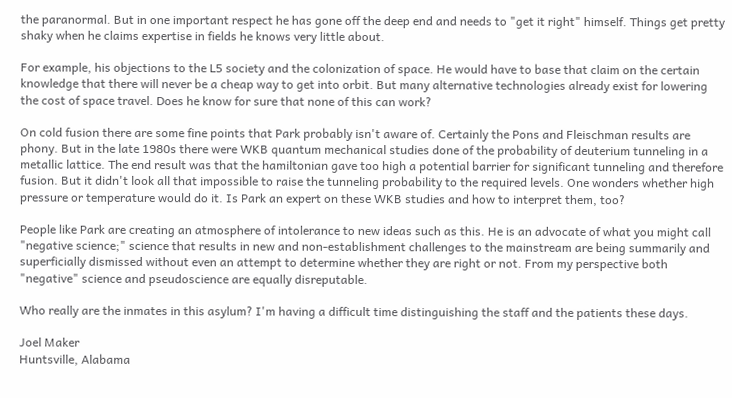the paranormal. But in one important respect he has gone off the deep end and needs to "get it right" himself. Things get pretty shaky when he claims expertise in fields he knows very little about.

For example, his objections to the L5 society and the colonization of space. He would have to base that claim on the certain knowledge that there will never be a cheap way to get into orbit. But many alternative technologies already exist for lowering the cost of space travel. Does he know for sure that none of this can work?

On cold fusion there are some fine points that Park probably isn't aware of. Certainly the Pons and Fleischman results are phony. But in the late 1980s there were WKB quantum mechanical studies done of the probability of deuterium tunneling in a metallic lattice. The end result was that the hamiltonian gave too high a potential barrier for significant tunneling and therefore fusion. But it didn't look all that impossible to raise the tunneling probability to the required levels. One wonders whether high pressure or temperature would do it. Is Park an expert on these WKB studies and how to interpret them, too?

People like Park are creating an atmosphere of intolerance to new ideas such as this. He is an advocate of what you might call "negative science;" science that results in new and non-establishment challenges to the mainstream are being summarily and superficially dismissed without even an attempt to determine whether they are right or not. From my perspective both "negative" science and pseudoscience are equally disreputable.

Who really are the inmates in this asylum? I'm having a difficult time distinguishing the staff and the patients these days.

Joel Maker
Huntsville, Alabama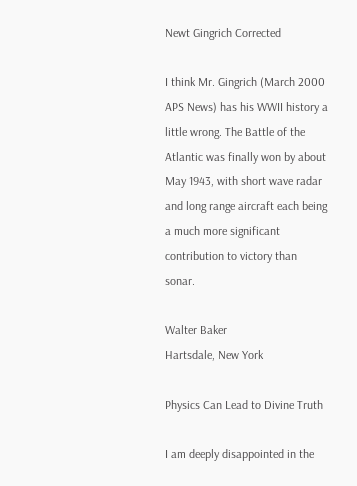Newt Gingrich Corrected

I think Mr. Gingrich (March 2000 APS News) has his WWII history a little wrong. The Battle of the Atlantic was finally won by about May 1943, with short wave radar and long range aircraft each being a much more significant contribution to victory than sonar.

Walter Baker
Hartsdale, New York

Physics Can Lead to Divine Truth

I am deeply disappointed in the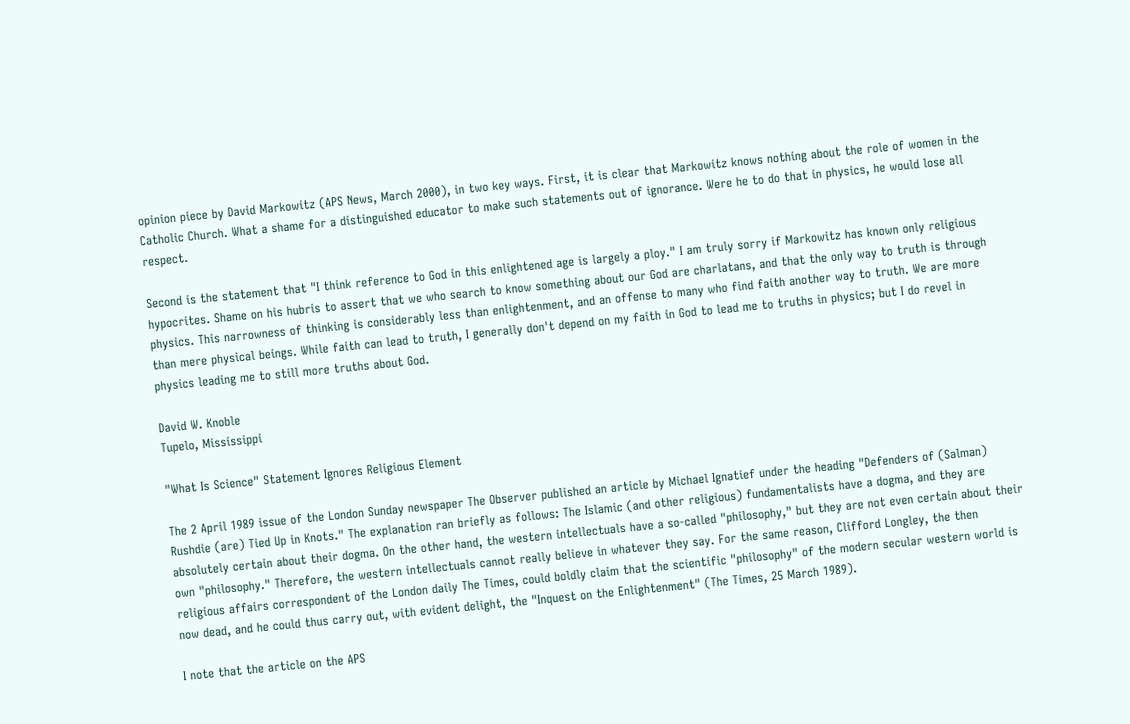opinion piece by David Markowitz (APS News, March 2000), in two key ways. First, it is clear that Markowitz knows nothing about the role of women in the Catholic Church. What a shame for a distinguished educator to make such statements out of ignorance. Were he to do that in physics, he would lose all respect.

Second is the statement that "I think reference to God in this enlightened age is largely a ploy." I am truly sorry if Markowitz has known only religious hypocrites. Shame on his hubris to assert that we who search to know something about our God are charlatans, and that the only way to truth is through physics. This narrowness of thinking is considerably less than enlightenment, and an offense to many who find faith another way to truth. We are more than mere physical beings. While faith can lead to truth, I generally don't depend on my faith in God to lead me to truths in physics; but I do revel in physics leading me to still more truths about God.

David W. Knoble
Tupelo, Mississippi

"What Is Science" Statement Ignores Religious Element

The 2 April 1989 issue of the London Sunday newspaper The Observer published an article by Michael Ignatief under the heading "Defenders of (Salman) Rushdie (are) Tied Up in Knots." The explanation ran briefly as follows: The Islamic (and other religious) fundamentalists have a dogma, and they are absolutely certain about their dogma. On the other hand, the western intellectuals have a so-called "philosophy," but they are not even certain about their own "philosophy." Therefore, the western intellectuals cannot really believe in whatever they say. For the same reason, Clifford Longley, the then religious affairs correspondent of the London daily The Times, could boldly claim that the scientific "philosophy" of the modern secular western world is now dead, and he could thus carry out, with evident delight, the "Inquest on the Enlightenment" (The Times, 25 March 1989).

I note that the article on the APS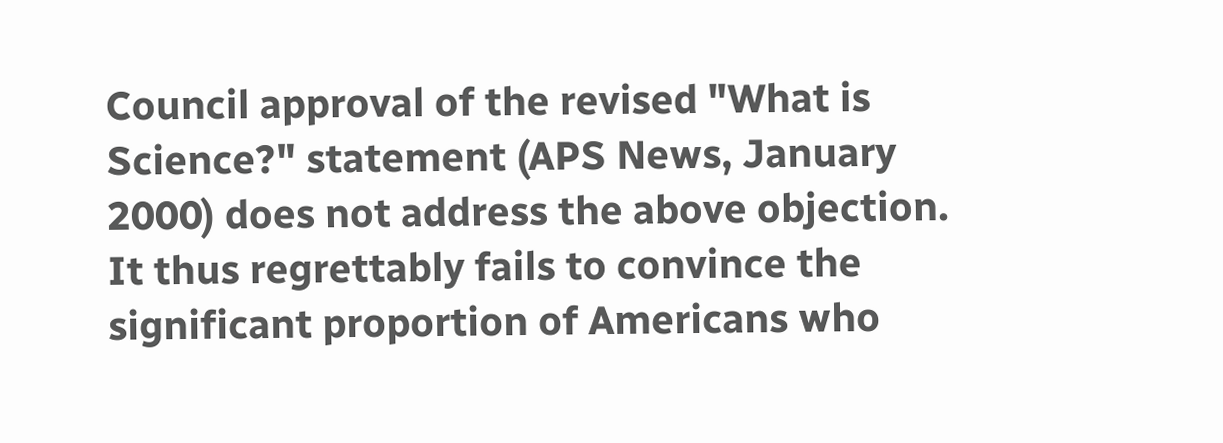Council approval of the revised "What is Science?" statement (APS News, January 2000) does not address the above objection. It thus regrettably fails to convince the significant proportion of Americans who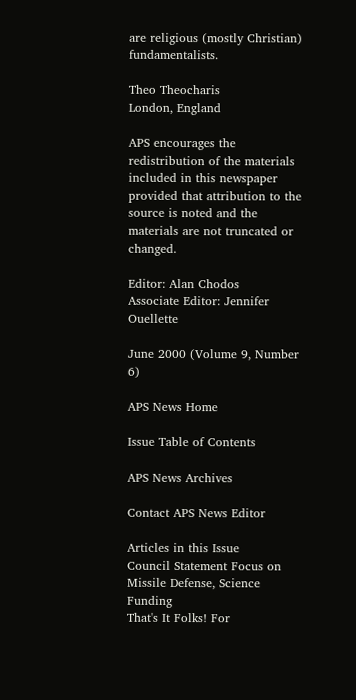are religious (mostly Christian) fundamentalists.

Theo Theocharis
London, England

APS encourages the redistribution of the materials included in this newspaper provided that attribution to the source is noted and the materials are not truncated or changed.

Editor: Alan Chodos
Associate Editor: Jennifer Ouellette

June 2000 (Volume 9, Number 6)

APS News Home

Issue Table of Contents

APS News Archives

Contact APS News Editor

Articles in this Issue
Council Statement Focus on Missile Defense, Science Funding
That's It Folks! For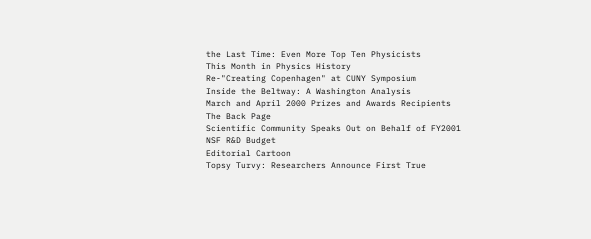the Last Time: Even More Top Ten Physicists
This Month in Physics History
Re-"Creating Copenhagen" at CUNY Symposium
Inside the Beltway: A Washington Analysis
March and April 2000 Prizes and Awards Recipients
The Back Page
Scientific Community Speaks Out on Behalf of FY2001 NSF R&D Budget
Editorial Cartoon
Topsy Turvy: Researchers Announce First True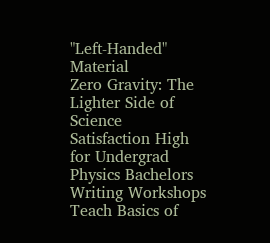"Left-Handed" Material
Zero Gravity: The Lighter Side of Science
Satisfaction High for Undergrad Physics Bachelors
Writing Workshops Teach Basics of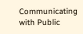Communicating with Public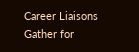Career Liaisons Gather for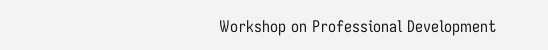Workshop on Professional Development